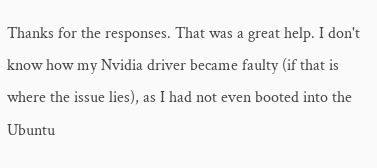Thanks for the responses. That was a great help. I don't know how my Nvidia driver became faulty (if that is where the issue lies), as I had not even booted into the Ubuntu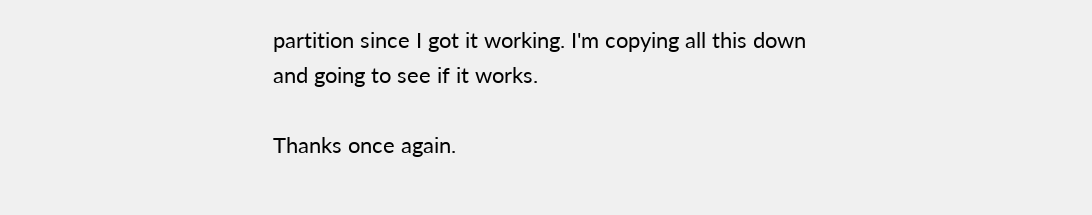partition since I got it working. I'm copying all this down and going to see if it works.

Thanks once again.